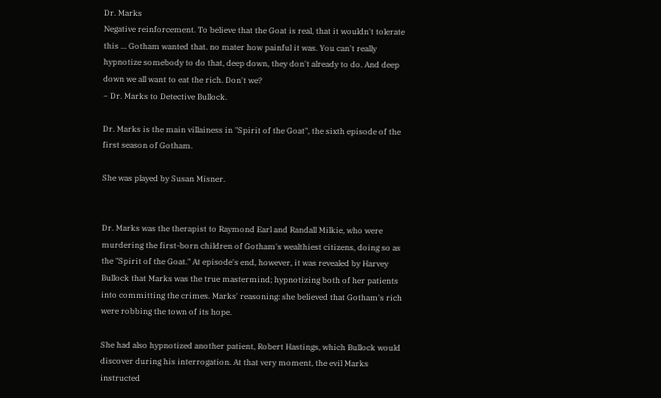Dr. Marks
Negative reinforcement. To believe that the Goat is real, that it wouldn't tolerate this ... Gotham wanted that. no mater how painful it was. You can't really hypnotize somebody to do that, deep down, they don't already to do. And deep down we all want to eat the rich. Don't we?
~ Dr. Marks to Detective Bullock.

Dr. Marks is the main villainess in "Spirit of the Goat", the sixth episode of the first season of Gotham.

She was played by Susan Misner.


Dr. Marks was the therapist to Raymond Earl and Randall Milkie, who were murdering the first-born children of Gotham's wealthiest citizens, doing so as the "Spirit of the Goat." At episode's end, however, it was revealed by Harvey Bullock that Marks was the true mastermind; hypnotizing both of her patients into committing the crimes. Marks' reasoning: she believed that Gotham's rich were robbing the town of its hope.

She had also hypnotized another patient, Robert Hastings, which Bullock would discover during his interrogation. At that very moment, the evil Marks instructed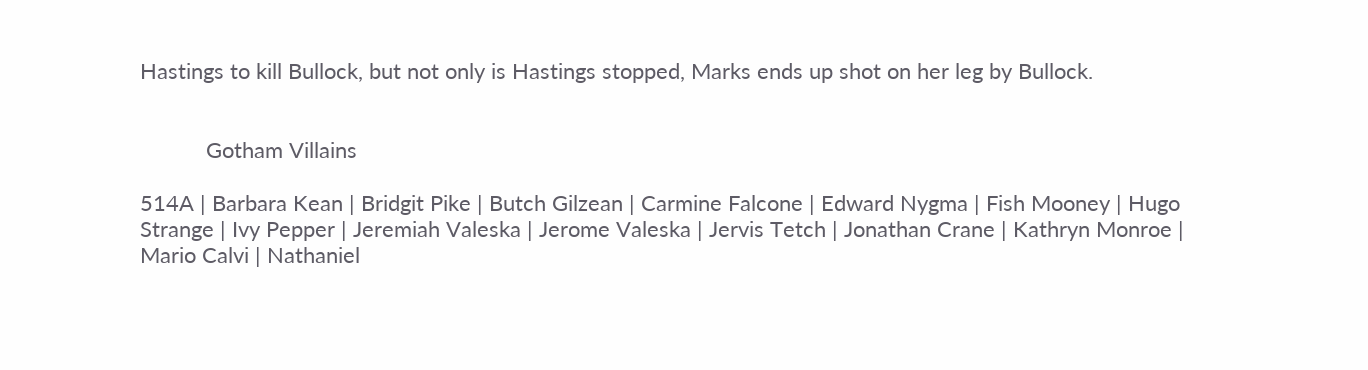Hastings to kill Bullock, but not only is Hastings stopped, Marks ends up shot on her leg by Bullock.


           Gotham Villains

514A | Barbara Kean | Bridgit Pike | Butch Gilzean | Carmine Falcone | Edward Nygma | Fish Mooney | Hugo Strange | Ivy Pepper | Jeremiah Valeska | Jerome Valeska | Jervis Tetch | Jonathan Crane | Kathryn Monroe | Mario Calvi | Nathaniel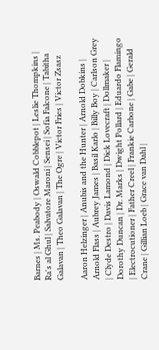Barnes | Ms. Peabody | Oswald Cobblepot | Leslie Thompkins | Ra's al Ghul | Salvatore Maroni | Sensei | Sofia Falcone | Tabitha Galavan | Theo Galavan | The Ogre | Victor Fries | Victor Zsasz

Aaron Helzinger | Anubis and the Hunter | Arnold Dobkins | Arnold Flass | Aubrey James | Basil Karlo | Billy Boy | Carlson Grey | Clyde Destro | Davis Lamond | Dick Lovecraft | Dollmaker | Dorothy Duncan | Dr. Marks | Dwight Pollard | Eduardo Flamingo | Electrocutioner | Father Creel | Frankie Carbone | Gabe | Gerald Crane | Gillian Loeb | Grace van Dahl |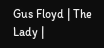Gus Floyd | The Lady |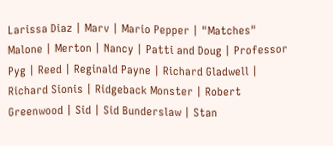Larissa Diaz | Marv | Mario Pepper | "Matches" Malone | Merton | Nancy | Patti and Doug | Professor Pyg | Reed | Reginald Payne | Richard Gladwell | Richard Sionis | Ridgeback Monster | Robert Greenwood | Sid | Sid Bunderslaw | Stan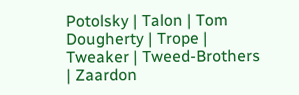Potolsky | Talon | Tom Dougherty | Trope | Tweaker | Tweed-Brothers | Zaardon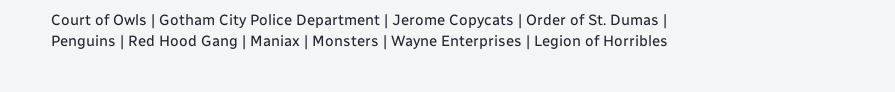Court of Owls | Gotham City Police Department | Jerome Copycats | Order of St. Dumas | Penguins | Red Hood Gang | Maniax | Monsters | Wayne Enterprises | Legion of Horribles